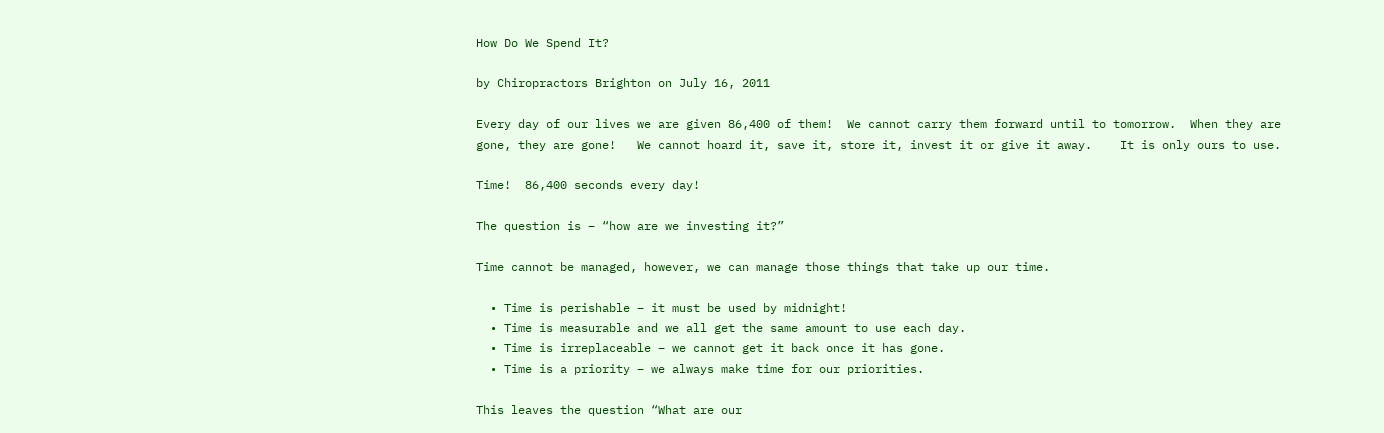How Do We Spend It?

by Chiropractors Brighton on July 16, 2011

Every day of our lives we are given 86,400 of them!  We cannot carry them forward until to tomorrow.  When they are gone, they are gone!   We cannot hoard it, save it, store it, invest it or give it away.    It is only ours to use.

Time!  86,400 seconds every day!

The question is – “how are we investing it?”

Time cannot be managed, however, we can manage those things that take up our time.

  • Time is perishable – it must be used by midnight!
  • Time is measurable and we all get the same amount to use each day.
  • Time is irreplaceable – we cannot get it back once it has gone.
  • Time is a priority – we always make time for our priorities.

This leaves the question “What are our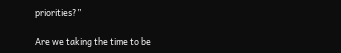priorities?”

Are we taking the time to be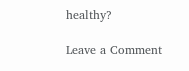healthy?

Leave a Comment